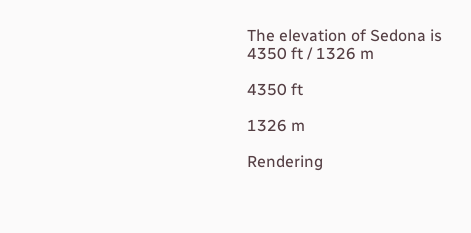The elevation of Sedona is 4350 ft / 1326 m

4350 ft

1326 m

Rendering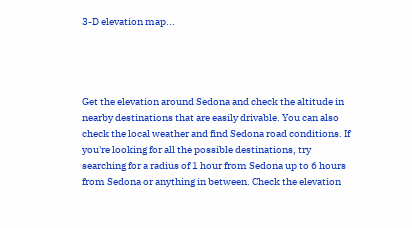3-D elevation map...




Get the elevation around Sedona and check the altitude in nearby destinations that are easily drivable. You can also check the local weather and find Sedona road conditions. If you're looking for all the possible destinations, try searching for a radius of 1 hour from Sedona up to 6 hours from Sedona or anything in between. Check the elevation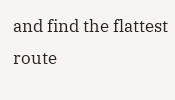and find the flattest route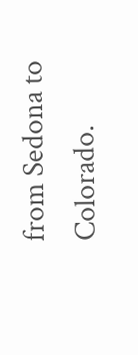from Sedona to Colorado.